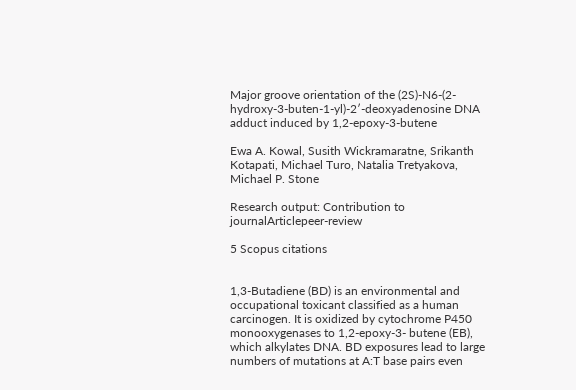Major groove orientation of the (2S)-N6-(2-hydroxy-3-buten-1-yl)-2′-deoxyadenosine DNA adduct induced by 1,2-epoxy-3-butene

Ewa A. Kowal, Susith Wickramaratne, Srikanth Kotapati, Michael Turo, Natalia Tretyakova, Michael P. Stone

Research output: Contribution to journalArticlepeer-review

5 Scopus citations


1,3-Butadiene (BD) is an environmental and occupational toxicant classified as a human carcinogen. It is oxidized by cytochrome P450 monooxygenases to 1,2-epoxy-3- butene (EB), which alkylates DNA. BD exposures lead to large numbers of mutations at A:T base pairs even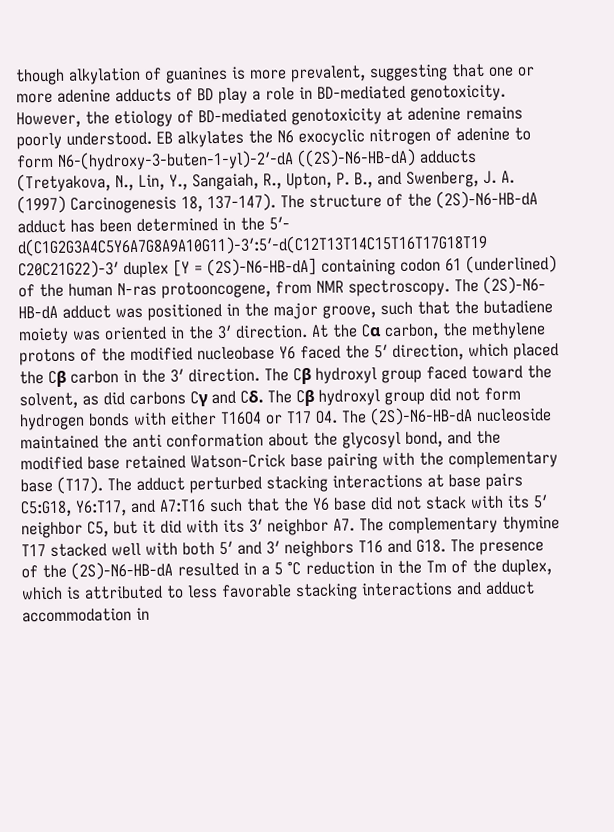though alkylation of guanines is more prevalent, suggesting that one or more adenine adducts of BD play a role in BD-mediated genotoxicity. However, the etiology of BD-mediated genotoxicity at adenine remains poorly understood. EB alkylates the N6 exocyclic nitrogen of adenine to form N6-(hydroxy-3-buten-1-yl)-2′-dA ((2S)-N6-HB-dA) adducts (Tretyakova, N., Lin, Y., Sangaiah, R., Upton, P. B., and Swenberg, J. A. (1997) Carcinogenesis 18, 137-147). The structure of the (2S)-N6-HB-dA adduct has been determined in the 5′- d(C1G2G3A4C5Y6A7G8A9A10G11)-3′:5′-d(C12T13T14C15T16T17G18T19 C20C21G22)-3′ duplex [Y = (2S)-N6-HB-dA] containing codon 61 (underlined) of the human N-ras protooncogene, from NMR spectroscopy. The (2S)-N6-HB-dA adduct was positioned in the major groove, such that the butadiene moiety was oriented in the 3′ direction. At the Cα carbon, the methylene protons of the modified nucleobase Y6 faced the 5′ direction, which placed the Cβ carbon in the 3′ direction. The Cβ hydroxyl group faced toward the solvent, as did carbons Cγ and Cδ. The Cβ hydroxyl group did not form hydrogen bonds with either T16O4 or T17 O4. The (2S)-N6-HB-dA nucleoside maintained the anti conformation about the glycosyl bond, and the modified base retained Watson-Crick base pairing with the complementary base (T17). The adduct perturbed stacking interactions at base pairs C5:G18, Y6:T17, and A7:T16 such that the Y6 base did not stack with its 5′ neighbor C5, but it did with its 3′ neighbor A7. The complementary thymine T17 stacked well with both 5′ and 3′ neighbors T16 and G18. The presence of the (2S)-N6-HB-dA resulted in a 5 °C reduction in the Tm of the duplex, which is attributed to less favorable stacking interactions and adduct accommodation in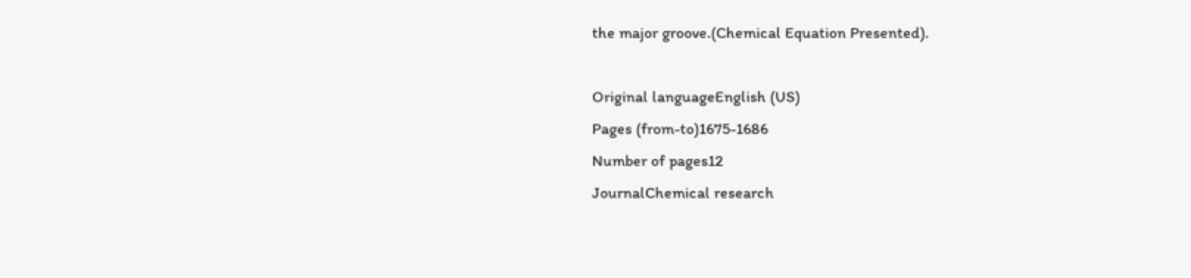the major groove.(Chemical Equation Presented).

Original languageEnglish (US)
Pages (from-to)1675-1686
Number of pages12
JournalChemical research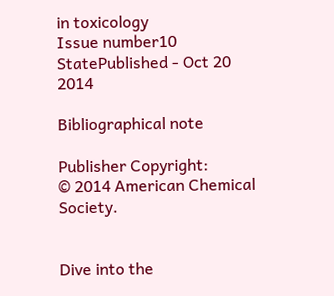in toxicology
Issue number10
StatePublished - Oct 20 2014

Bibliographical note

Publisher Copyright:
© 2014 American Chemical Society.


Dive into the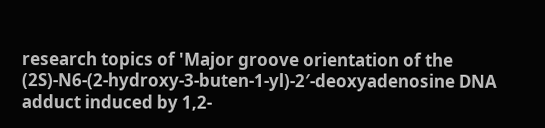research topics of 'Major groove orientation of the (2S)-N6-(2-hydroxy-3-buten-1-yl)-2′-deoxyadenosine DNA adduct induced by 1,2-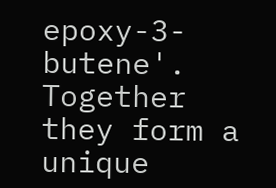epoxy-3-butene'. Together they form a unique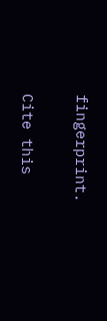fingerprint.

Cite this